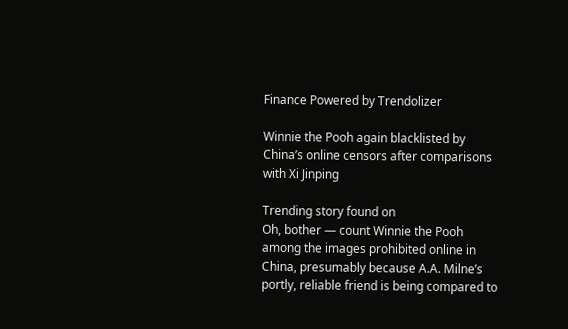Finance Powered by Trendolizer

Winnie the Pooh again blacklisted by China’s online censors after comparisons with Xi Jinping

Trending story found on
Oh, bother — count Winnie the Pooh among the images prohibited online in China, presumably because A.A. Milne’s portly, reliable friend is being compared to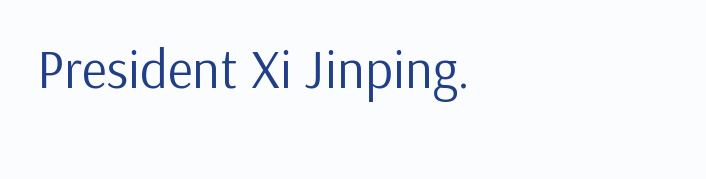President Xi Jinping.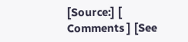[Source:] [ Comments ] [See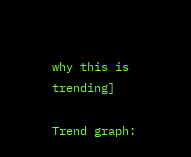why this is trending]

Trend graph: